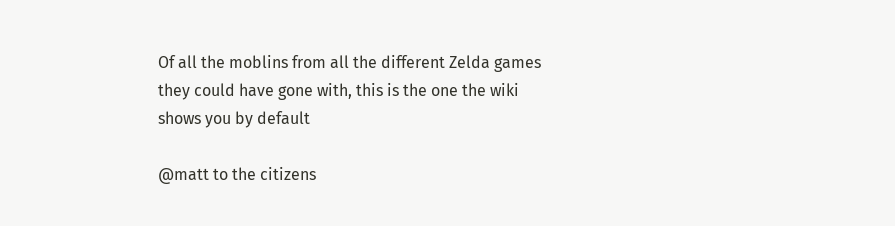Of all the moblins from all the different Zelda games they could have gone with, this is the one the wiki shows you by default

@matt to the citizens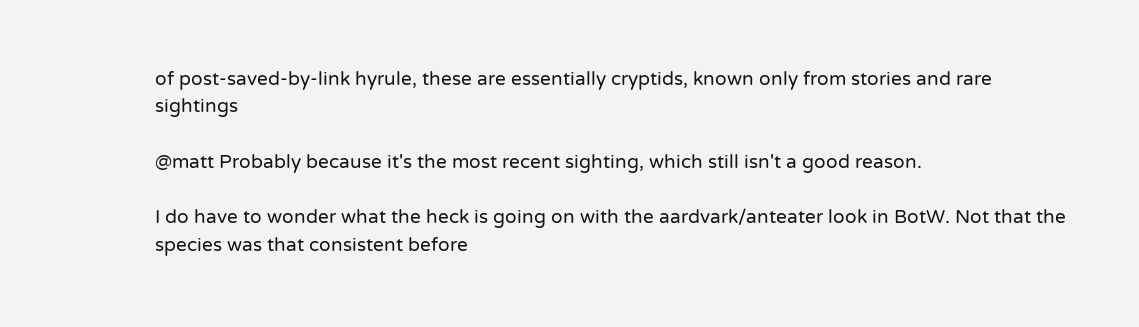of post-saved-by-link hyrule, these are essentially cryptids, known only from stories and rare sightings

@matt Probably because it's the most recent sighting, which still isn't a good reason.

I do have to wonder what the heck is going on with the aardvark/anteater look in BotW. Not that the species was that consistent before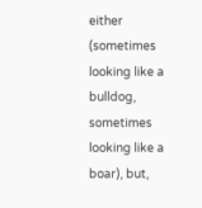either (sometimes looking like a bulldog, sometimes looking like a boar), but,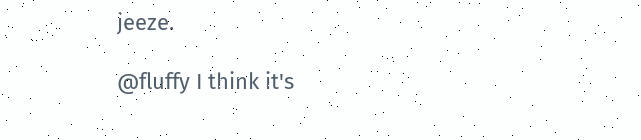jeeze.

@fluffy I think it's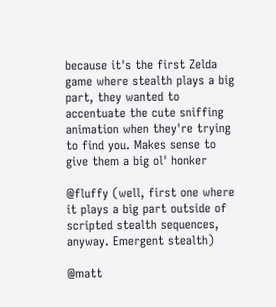because it's the first Zelda game where stealth plays a big part, they wanted to accentuate the cute sniffing animation when they're trying to find you. Makes sense to give them a big ol' honker

@fluffy (well, first one where it plays a big part outside of scripted stealth sequences, anyway. Emergent stealth)

@matt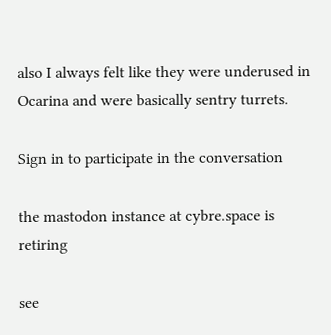also I always felt like they were underused in Ocarina and were basically sentry turrets.

Sign in to participate in the conversation

the mastodon instance at cybre.space is retiring

see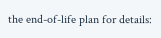the end-of-life plan for details: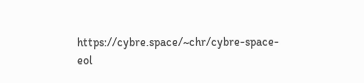https://cybre.space/~chr/cybre-space-eol